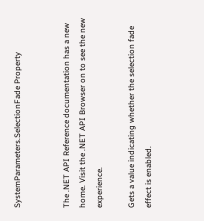SystemParameters.SelectionFade Property


The .NET API Reference documentation has a new home. Visit the .NET API Browser on to see the new experience.

Gets a value indicating whether the selection fade effect is enabled.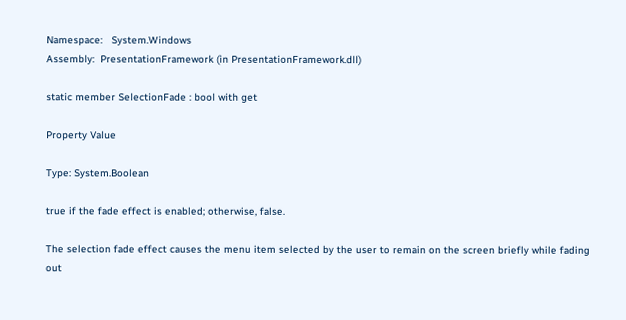Namespace:   System.Windows
Assembly:  PresentationFramework (in PresentationFramework.dll)

static member SelectionFade : bool with get

Property Value

Type: System.Boolean

true if the fade effect is enabled; otherwise, false.

The selection fade effect causes the menu item selected by the user to remain on the screen briefly while fading out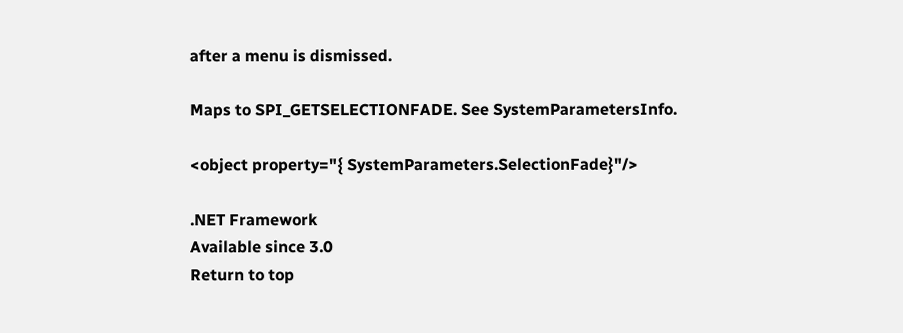after a menu is dismissed.

Maps to SPI_GETSELECTIONFADE. See SystemParametersInfo.

<object property="{ SystemParameters.SelectionFade}"/>

.NET Framework
Available since 3.0
Return to top